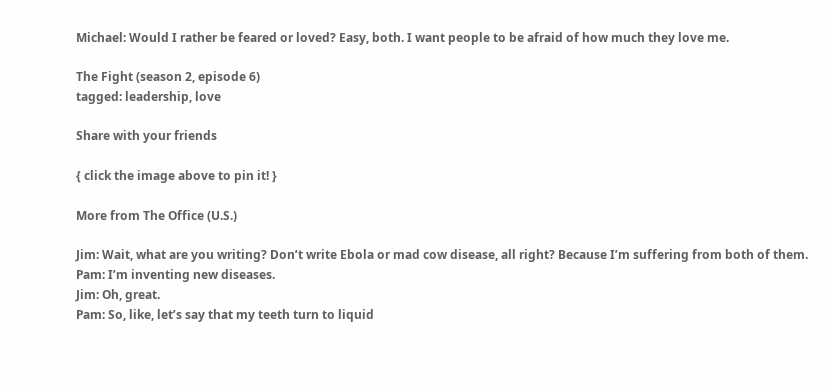Michael: Would I rather be feared or loved? Easy, both. I want people to be afraid of how much they love me.

The Fight (season 2, episode 6)
tagged: leadership, love

Share with your friends

{ click the image above to pin it! }

More from The Office (U.S.)

Jim: Wait, what are you writing? Don’t write Ebola or mad cow disease, all right? Because I’m suffering from both of them.
Pam: I’m inventing new diseases.
Jim: Oh, great.
Pam: So, like, let’s say that my teeth turn to liquid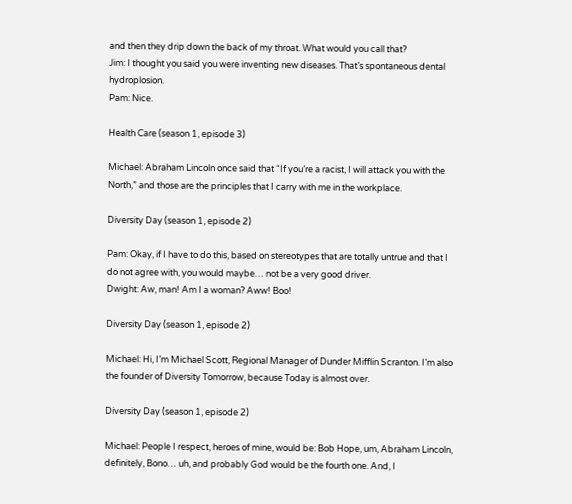and then they drip down the back of my throat. What would you call that?
Jim: I thought you said you were inventing new diseases. That’s spontaneous dental hydroplosion.
Pam: Nice.

Health Care (season 1, episode 3)

Michael: Abraham Lincoln once said that “If you’re a racist, I will attack you with the North,” and those are the principles that I carry with me in the workplace.

Diversity Day (season 1, episode 2)

Pam: Okay, if I have to do this, based on stereotypes that are totally untrue and that I do not agree with, you would maybe… not be a very good driver.
Dwight: Aw, man! Am I a woman? Aww! Boo!

Diversity Day (season 1, episode 2)

Michael: Hi, I’m Michael Scott, Regional Manager of Dunder Mifflin Scranton. I’m also the founder of Diversity Tomorrow, because Today is almost over.

Diversity Day (season 1, episode 2)

Michael: People I respect, heroes of mine, would be: Bob Hope, um, Abraham Lincoln, definitely, Bono… uh, and probably God would be the fourth one. And, I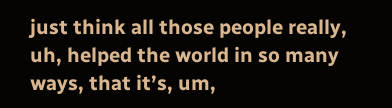just think all those people really, uh, helped the world in so many ways, that it’s, um,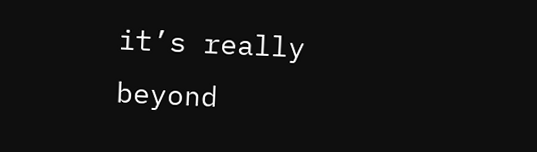it’s really beyond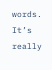words. It’s really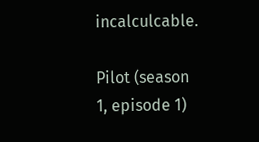incalculcable.

Pilot (season 1, episode 1)